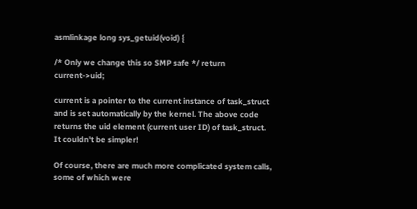asmlinkage long sys_getuid(void) {

/* Only we change this so SMP safe */ return current->uid;

current is a pointer to the current instance of task_struct and is set automatically by the kernel. The above code returns the uid element (current user ID) of task_struct. It couldn't be simpler!

Of course, there are much more complicated system calls, some of which were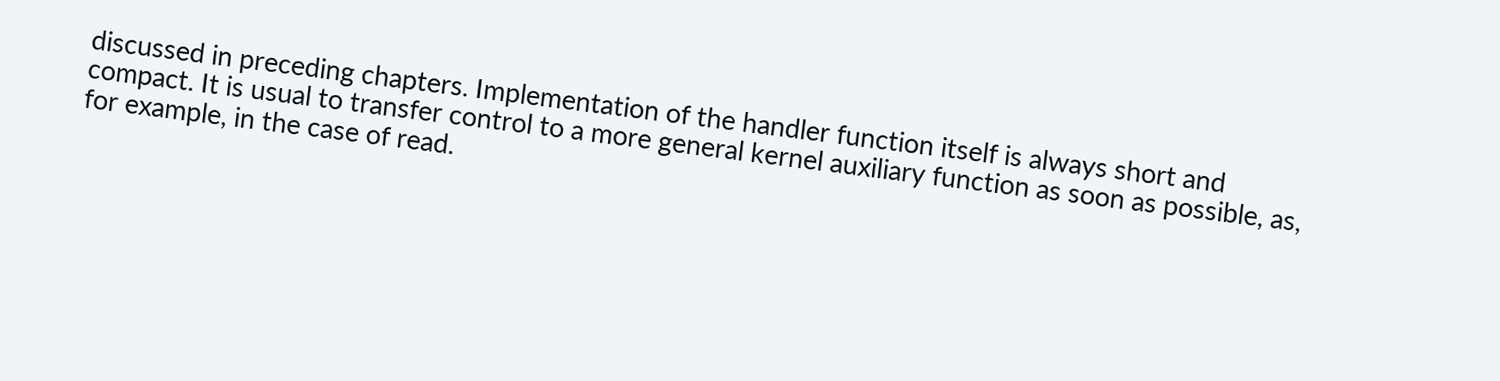discussed in preceding chapters. Implementation of the handler function itself is always short and compact. It is usual to transfer control to a more general kernel auxiliary function as soon as possible, as, for example, in the case of read.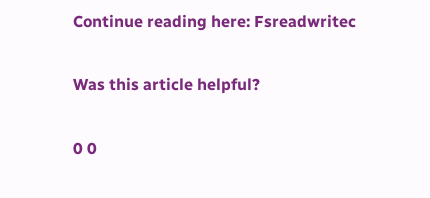Continue reading here: Fsreadwritec

Was this article helpful?

0 0